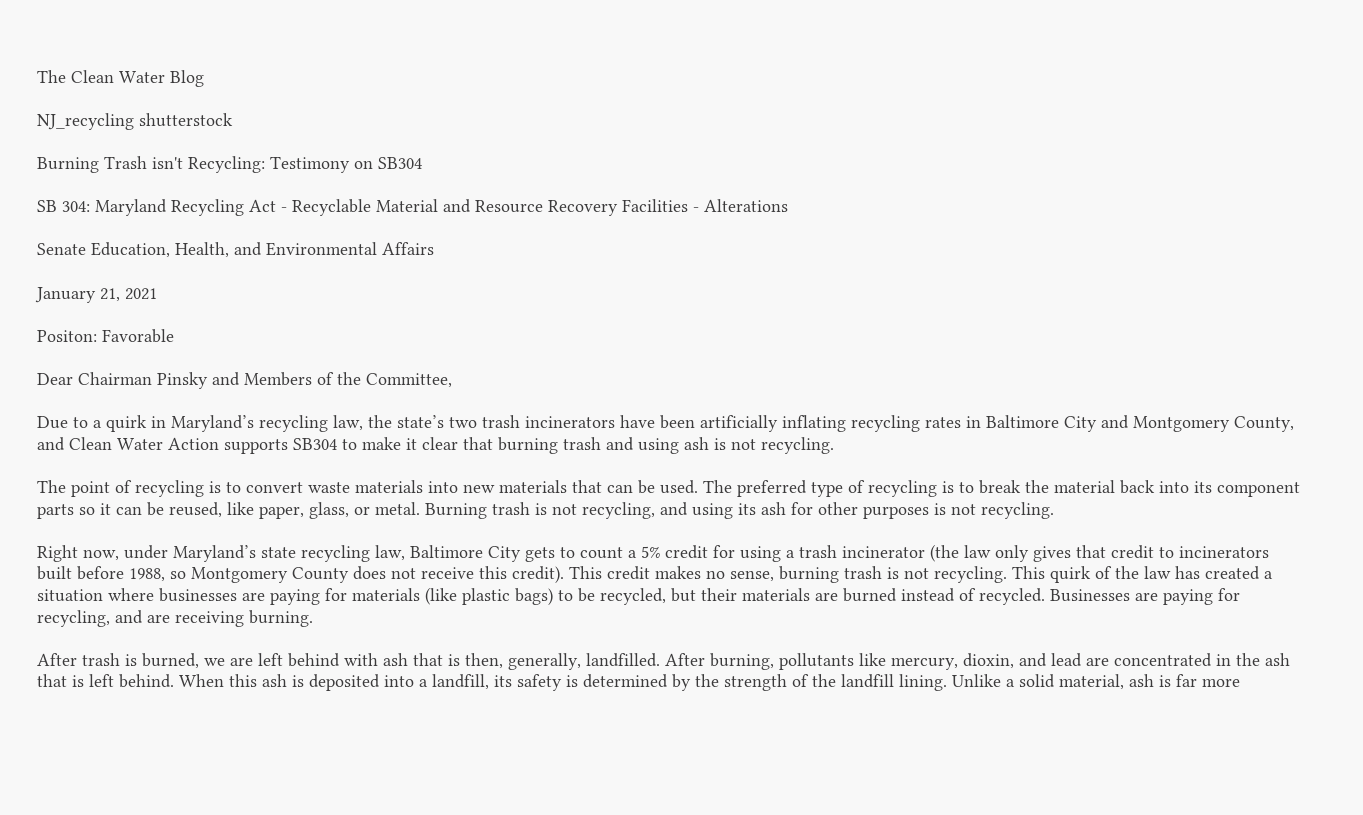The Clean Water Blog

NJ_recycling shutterstock

Burning Trash isn't Recycling: Testimony on SB304

SB 304: Maryland Recycling Act - Recyclable Material and Resource Recovery Facilities - Alterations

Senate Education, Health, and Environmental Affairs

January 21, 2021

Positon: Favorable

Dear Chairman Pinsky and Members of the Committee,

Due to a quirk in Maryland’s recycling law, the state’s two trash incinerators have been artificially inflating recycling rates in Baltimore City and Montgomery County, and Clean Water Action supports SB304 to make it clear that burning trash and using ash is not recycling.

The point of recycling is to convert waste materials into new materials that can be used. The preferred type of recycling is to break the material back into its component parts so it can be reused, like paper, glass, or metal. Burning trash is not recycling, and using its ash for other purposes is not recycling.

Right now, under Maryland’s state recycling law, Baltimore City gets to count a 5% credit for using a trash incinerator (the law only gives that credit to incinerators built before 1988, so Montgomery County does not receive this credit). This credit makes no sense, burning trash is not recycling. This quirk of the law has created a situation where businesses are paying for materials (like plastic bags) to be recycled, but their materials are burned instead of recycled. Businesses are paying for recycling, and are receiving burning.

After trash is burned, we are left behind with ash that is then, generally, landfilled. After burning, pollutants like mercury, dioxin, and lead are concentrated in the ash that is left behind. When this ash is deposited into a landfill, its safety is determined by the strength of the landfill lining. Unlike a solid material, ash is far more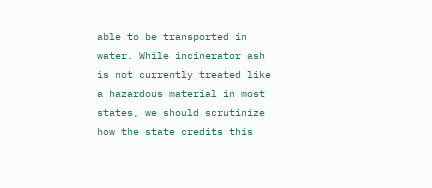able to be transported in water. While incinerator ash is not currently treated like a hazardous material in most states, we should scrutinize how the state credits this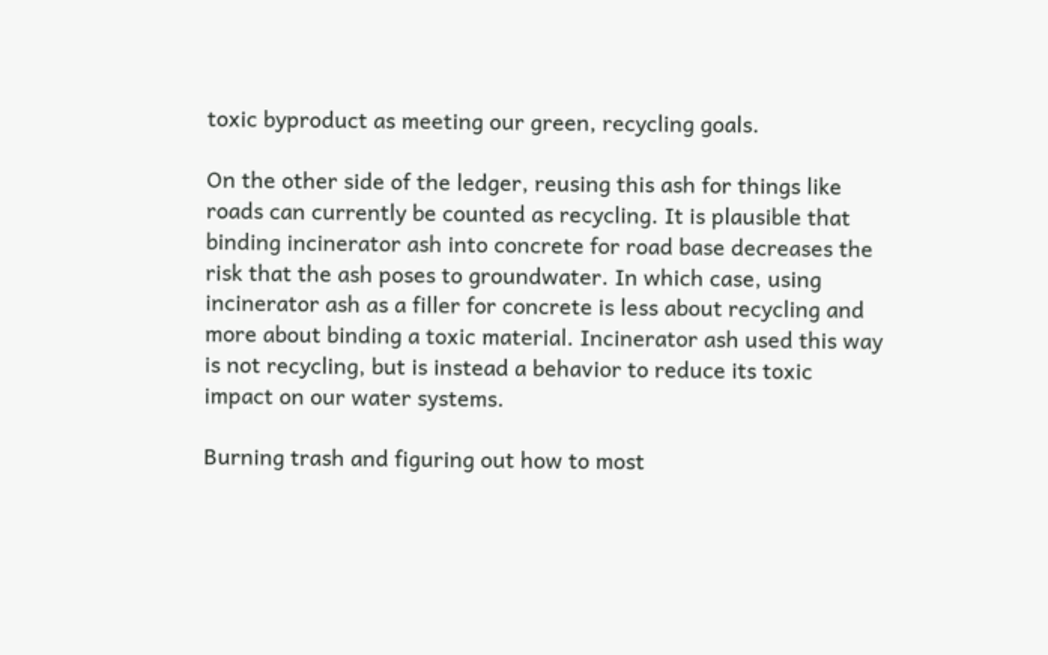toxic byproduct as meeting our green, recycling goals.

On the other side of the ledger, reusing this ash for things like roads can currently be counted as recycling. It is plausible that binding incinerator ash into concrete for road base decreases the risk that the ash poses to groundwater. In which case, using incinerator ash as a filler for concrete is less about recycling and more about binding a toxic material. Incinerator ash used this way is not recycling, but is instead a behavior to reduce its toxic impact on our water systems.

Burning trash and figuring out how to most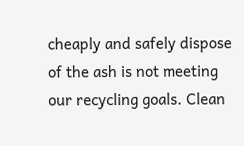cheaply and safely dispose of the ash is not meeting our recycling goals. Clean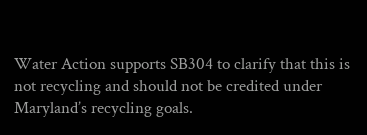Water Action supports SB304 to clarify that this is not recycling and should not be credited under Maryland’s recycling goals.